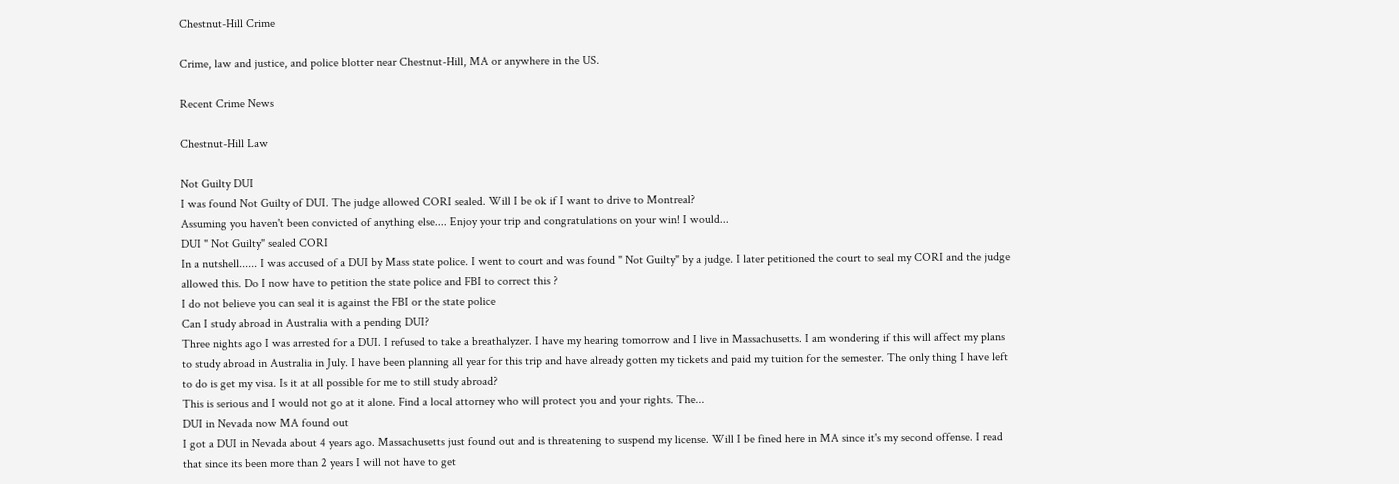Chestnut-Hill Crime

Crime, law and justice, and police blotter near Chestnut-Hill, MA or anywhere in the US.

Recent Crime News

Chestnut-Hill Law

Not Guilty DUI
I was found Not Guilty of DUI. The judge allowed CORI sealed. Will I be ok if I want to drive to Montreal?
Assuming you haven't been convicted of anything else.... Enjoy your trip and congratulations on your win! I would...
DUI " Not Guilty" sealed CORI
In a nutshell...... I was accused of a DUI by Mass state police. I went to court and was found " Not Guilty" by a judge. I later petitioned the court to seal my CORI and the judge allowed this. Do I now have to petition the state police and FBI to correct this ?
I do not believe you can seal it is against the FBI or the state police
Can I study abroad in Australia with a pending DUI?
Three nights ago I was arrested for a DUI. I refused to take a breathalyzer. I have my hearing tomorrow and I live in Massachusetts. I am wondering if this will affect my plans to study abroad in Australia in July. I have been planning all year for this trip and have already gotten my tickets and paid my tuition for the semester. The only thing I have left to do is get my visa. Is it at all possible for me to still study abroad?
This is serious and I would not go at it alone. Find a local attorney who will protect you and your rights. The...
DUI in Nevada now MA found out
I got a DUI in Nevada about 4 years ago. Massachusetts just found out and is threatening to suspend my license. Will I be fined here in MA since it's my second offense. I read that since its been more than 2 years I will not have to get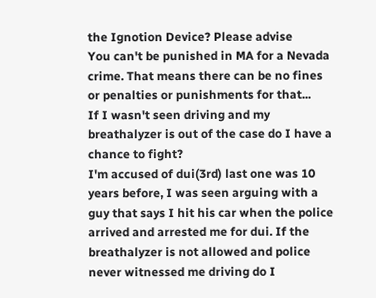the Ignotion Device? Please advise
You can't be punished in MA for a Nevada crime. That means there can be no fines or penalties or punishments for that...
If I wasn't seen driving and my breathalyzer is out of the case do I have a chance to fight?
I'm accused of dui(3rd) last one was 10 years before, I was seen arguing with a guy that says I hit his car when the police arrived and arrested me for dui. If the breathalyzer is not allowed and police never witnessed me driving do I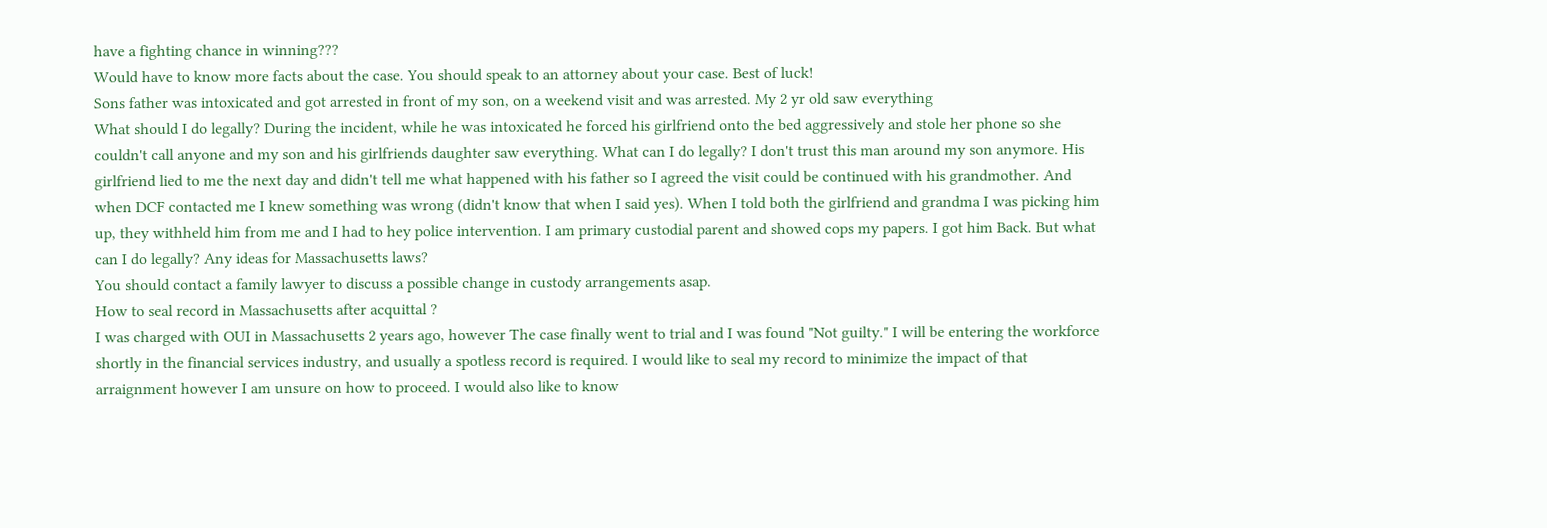have a fighting chance in winning???
Would have to know more facts about the case. You should speak to an attorney about your case. Best of luck!
Sons father was intoxicated and got arrested in front of my son, on a weekend visit and was arrested. My 2 yr old saw everything
What should I do legally? During the incident, while he was intoxicated he forced his girlfriend onto the bed aggressively and stole her phone so she couldn't call anyone and my son and his girlfriends daughter saw everything. What can I do legally? I don't trust this man around my son anymore. His girlfriend lied to me the next day and didn't tell me what happened with his father so I agreed the visit could be continued with his grandmother. And when DCF contacted me I knew something was wrong (didn't know that when I said yes). When I told both the girlfriend and grandma I was picking him up, they withheld him from me and I had to hey police intervention. I am primary custodial parent and showed cops my papers. I got him Back. But what can I do legally? Any ideas for Massachusetts laws?
You should contact a family lawyer to discuss a possible change in custody arrangements asap.
How to seal record in Massachusetts after acquittal ?
I was charged with OUI in Massachusetts 2 years ago, however The case finally went to trial and I was found "Not guilty." I will be entering the workforce shortly in the financial services industry, and usually a spotless record is required. I would like to seal my record to minimize the impact of that arraignment however I am unsure on how to proceed. I would also like to know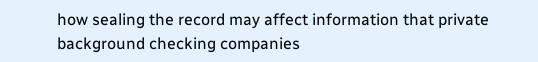how sealing the record may affect information that private background checking companies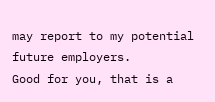may report to my potential future employers.
Good for you, that is a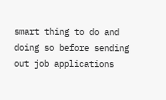smart thing to do and doing so before sending out job applications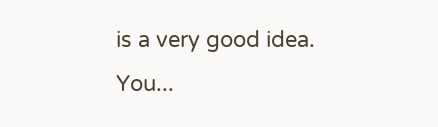is a very good idea. You...